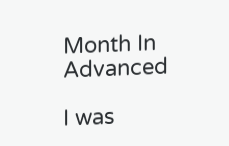Month In Advanced

I was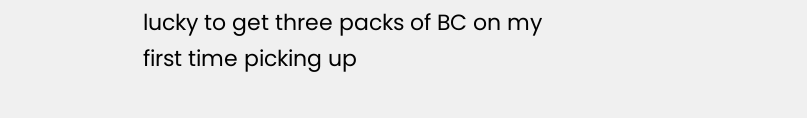lucky to get three packs of BC on my first time picking up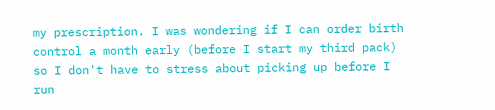my prescription. I was wondering if I can order birth control a month early (before I start my third pack) so I don't have to stress about picking up before I run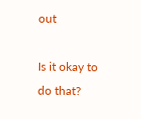out

Is it okay to do that?